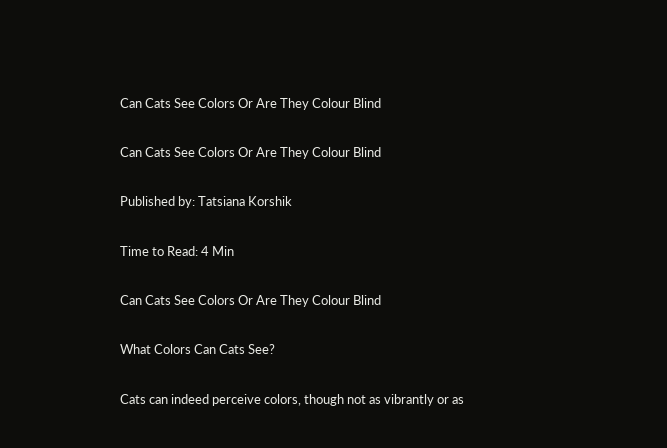Can Cats See Colors Or Are They Colour Blind

Can Cats See Colors Or Are They Colour Blind

Published by: Tatsiana Korshik

Time to Read: 4 Min

Can Cats See Colors Or Are They Colour Blind

What Colors Can Cats See?

Cats can indeed perceive colors, though not as vibrantly or as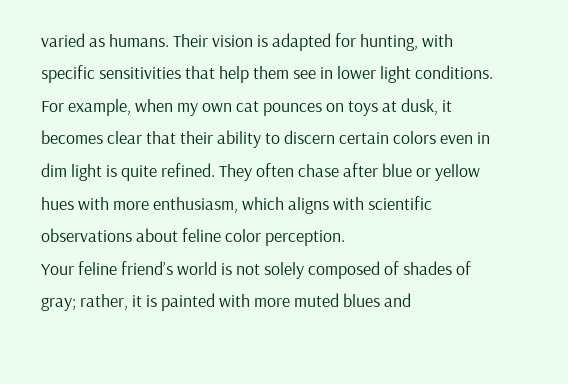varied as humans. Their vision is adapted for hunting, with specific sensitivities that help them see in lower light conditions.
For example, when my own cat pounces on toys at dusk, it becomes clear that their ability to discern certain colors even in dim light is quite refined. They often chase after blue or yellow hues with more enthusiasm, which aligns with scientific observations about feline color perception.
Your feline friend’s world is not solely composed of shades of gray; rather, it is painted with more muted blues and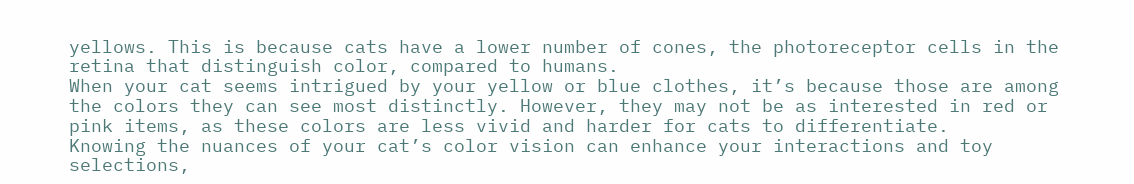yellows. This is because cats have a lower number of cones, the photoreceptor cells in the retina that distinguish color, compared to humans.
When your cat seems intrigued by your yellow or blue clothes, it’s because those are among the colors they can see most distinctly. However, they may not be as interested in red or pink items, as these colors are less vivid and harder for cats to differentiate.
Knowing the nuances of your cat’s color vision can enhance your interactions and toy selections,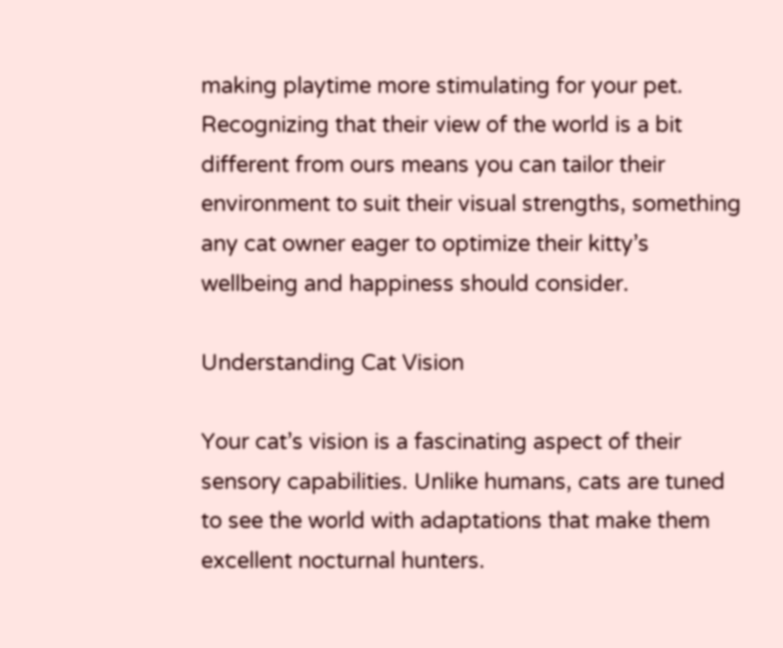making playtime more stimulating for your pet. Recognizing that their view of the world is a bit different from ours means you can tailor their environment to suit their visual strengths, something any cat owner eager to optimize their kitty’s wellbeing and happiness should consider.

Understanding Cat Vision

Your cat’s vision is a fascinating aspect of their sensory capabilities. Unlike humans, cats are tuned to see the world with adaptations that make them excellent nocturnal hunters.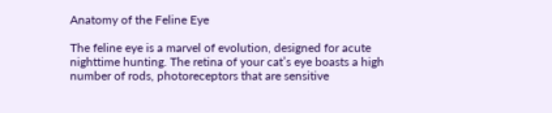Anatomy of the Feline Eye

The feline eye is a marvel of evolution, designed for acute nighttime hunting. The retina of your cat’s eye boasts a high number of rods, photoreceptors that are sensitive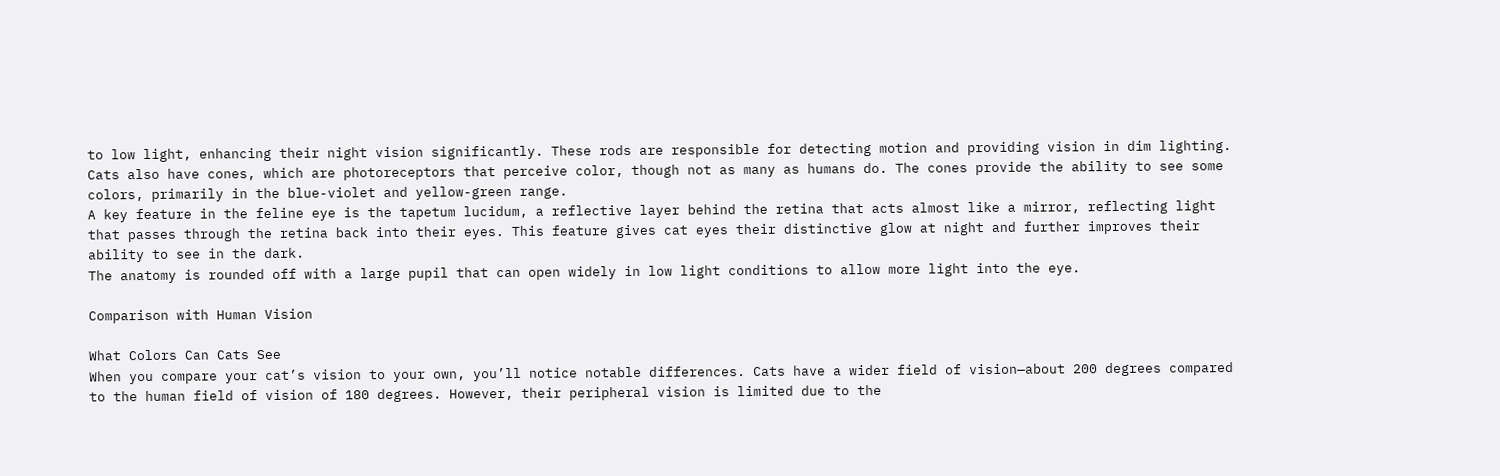to low light, enhancing their night vision significantly. These rods are responsible for detecting motion and providing vision in dim lighting.
Cats also have cones, which are photoreceptors that perceive color, though not as many as humans do. The cones provide the ability to see some colors, primarily in the blue-violet and yellow-green range.
A key feature in the feline eye is the tapetum lucidum, a reflective layer behind the retina that acts almost like a mirror, reflecting light that passes through the retina back into their eyes. This feature gives cat eyes their distinctive glow at night and further improves their ability to see in the dark.
The anatomy is rounded off with a large pupil that can open widely in low light conditions to allow more light into the eye.

Comparison with Human Vision

What Colors Can Cats See
When you compare your cat’s vision to your own, you’ll notice notable differences. Cats have a wider field of vision—about 200 degrees compared to the human field of vision of 180 degrees. However, their peripheral vision is limited due to the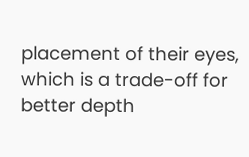placement of their eyes, which is a trade-off for better depth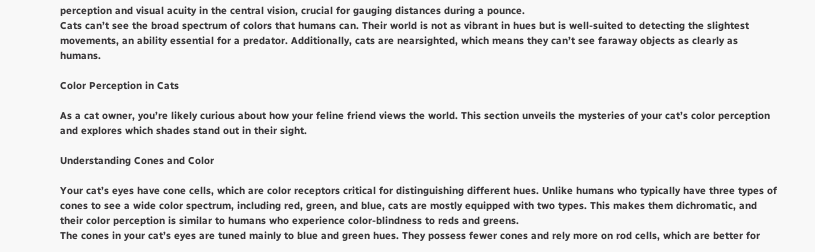perception and visual acuity in the central vision, crucial for gauging distances during a pounce.
Cats can’t see the broad spectrum of colors that humans can. Their world is not as vibrant in hues but is well-suited to detecting the slightest movements, an ability essential for a predator. Additionally, cats are nearsighted, which means they can’t see faraway objects as clearly as humans.

Color Perception in Cats

As a cat owner, you’re likely curious about how your feline friend views the world. This section unveils the mysteries of your cat’s color perception and explores which shades stand out in their sight.

Understanding Cones and Color

Your cat’s eyes have cone cells, which are color receptors critical for distinguishing different hues. Unlike humans who typically have three types of cones to see a wide color spectrum, including red, green, and blue, cats are mostly equipped with two types. This makes them dichromatic, and their color perception is similar to humans who experience color-blindness to reds and greens.
The cones in your cat’s eyes are tuned mainly to blue and green hues. They possess fewer cones and rely more on rod cells, which are better for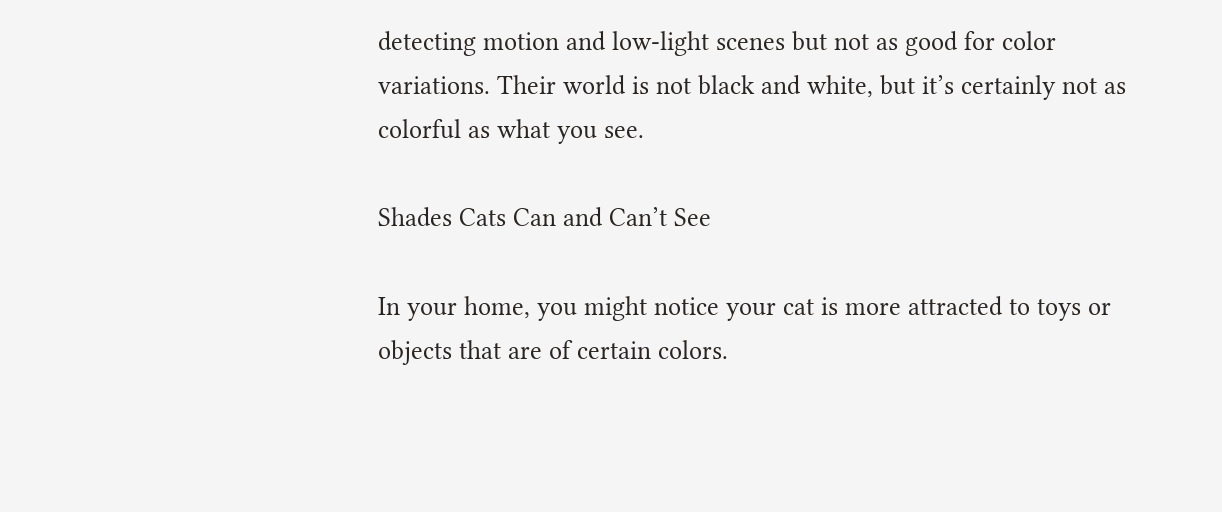detecting motion and low-light scenes but not as good for color variations. Their world is not black and white, but it’s certainly not as colorful as what you see.

Shades Cats Can and Can’t See

In your home, you might notice your cat is more attracted to toys or objects that are of certain colors.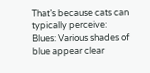That’s because cats can typically perceive:
Blues: Various shades of blue appear clear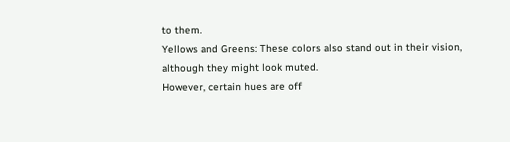to them.
Yellows and Greens: These colors also stand out in their vision, although they might look muted.
However, certain hues are off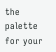the palette for your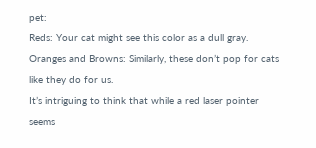pet:
Reds: Your cat might see this color as a dull gray.
Oranges and Browns: Similarly, these don’t pop for cats like they do for us.
It’s intriguing to think that while a red laser pointer seems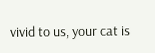vivid to us, your cat is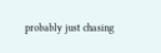probably just chasing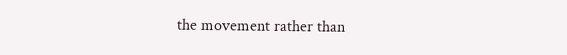the movement rather than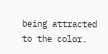being attracted to the color.